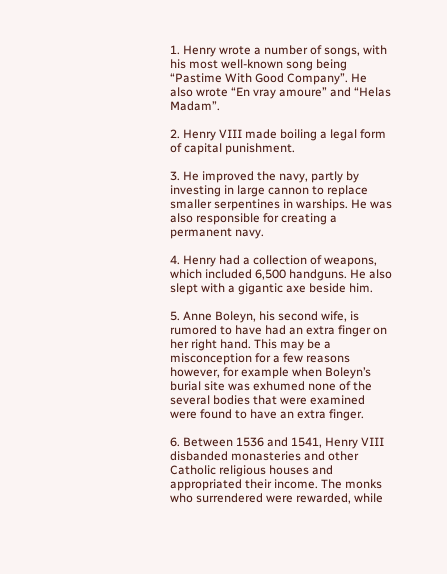1. Henry wrote a number of songs, with his most well-known song being “Pastime With Good Company”. He also wrote “En vray amoure” and “Helas Madam”.

2. Henry VIII made boiling a legal form of capital punishment.

3. He improved the navy, partly by investing in large cannon to replace smaller serpentines in warships. He was also responsible for creating a permanent navy.

4. Henry had a collection of weapons, which included 6,500 handguns. He also slept with a gigantic axe beside him.

5. Anne Boleyn, his second wife, is rumored to have had an extra finger on her right hand. This may be a misconception for a few reasons however, for example when Boleyn’s burial site was exhumed none of the several bodies that were examined were found to have an extra finger.

6. Between 1536 and 1541, Henry VIII disbanded monasteries and other Catholic religious houses and appropriated their income. The monks who surrendered were rewarded, while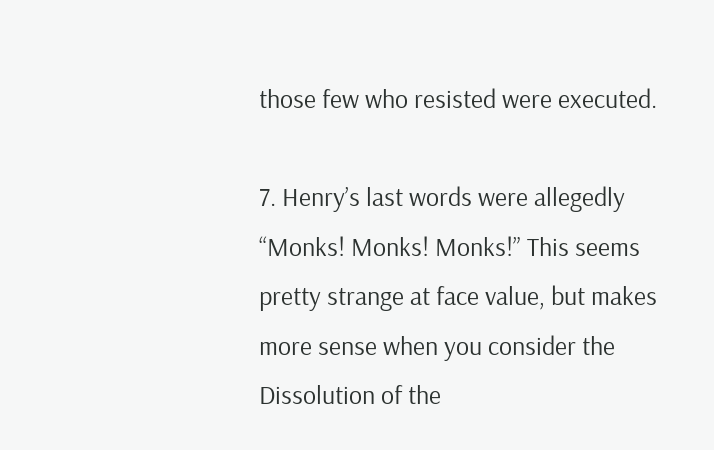those few who resisted were executed.

7. Henry’s last words were allegedly “Monks! Monks! Monks!” This seems pretty strange at face value, but makes more sense when you consider the Dissolution of the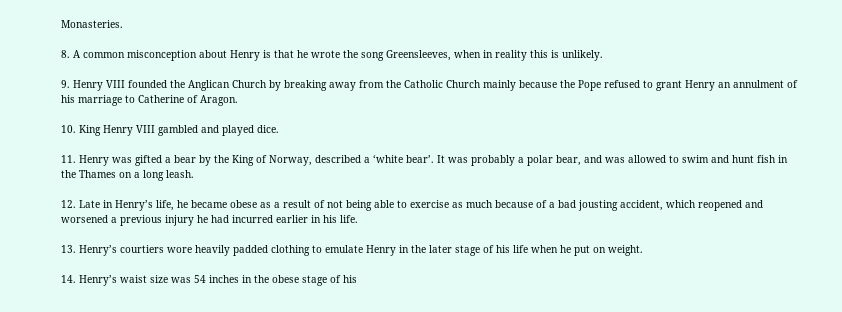Monasteries.

8. A common misconception about Henry is that he wrote the song Greensleeves, when in reality this is unlikely.

9. Henry VIII founded the Anglican Church by breaking away from the Catholic Church mainly because the Pope refused to grant Henry an annulment of his marriage to Catherine of Aragon.

10. King Henry VIII gambled and played dice.

11. Henry was gifted a bear by the King of Norway, described a ‘white bear’. It was probably a polar bear, and was allowed to swim and hunt fish in the Thames on a long leash.

12. Late in Henry’s life, he became obese as a result of not being able to exercise as much because of a bad jousting accident, which reopened and worsened a previous injury he had incurred earlier in his life.

13. Henry’s courtiers wore heavily padded clothing to emulate Henry in the later stage of his life when he put on weight.

14. Henry’s waist size was 54 inches in the obese stage of his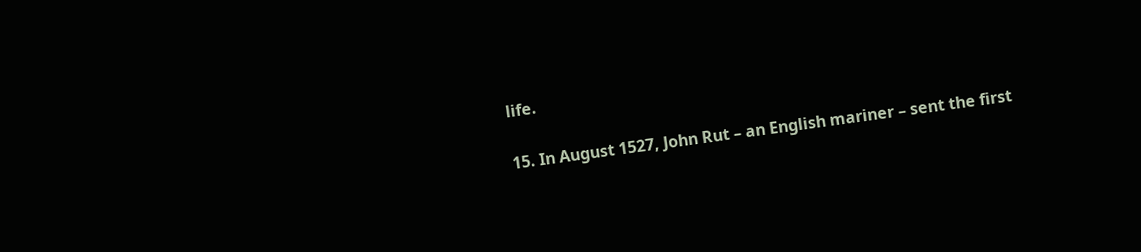life.

15. In August 1527, John Rut – an English mariner – sent the first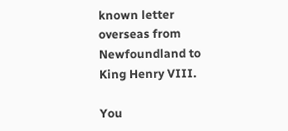known letter overseas from Newfoundland to King Henry VIII.

You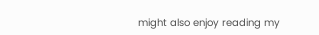might also enjoy reading my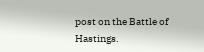post on the Battle of Hastings.